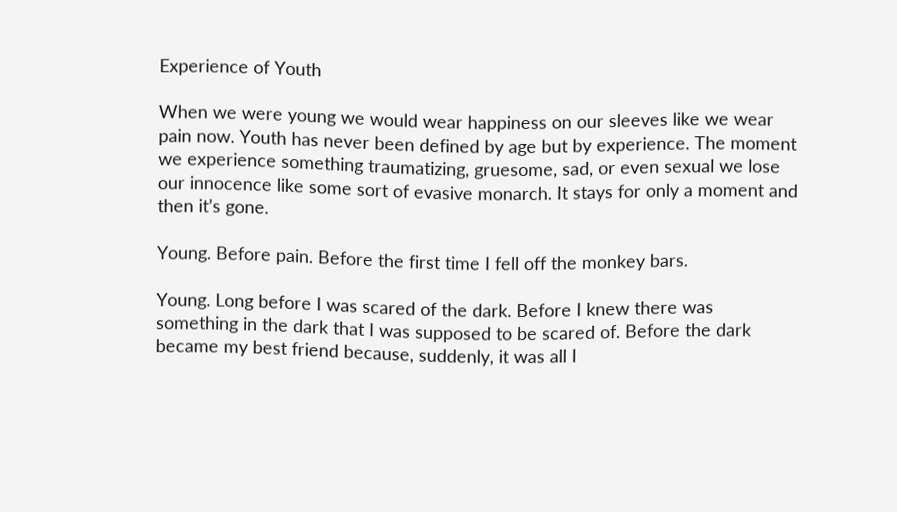Experience of Youth

When we were young we would wear happiness on our sleeves like we wear pain now. Youth has never been defined by age but by experience. The moment we experience something traumatizing, gruesome, sad, or even sexual we lose our innocence like some sort of evasive monarch. It stays for only a moment and then it’s gone.

Young. Before pain. Before the first time I fell off the monkey bars.

Young. Long before I was scared of the dark. Before I knew there was something in the dark that I was supposed to be scared of. Before the dark became my best friend because, suddenly, it was all I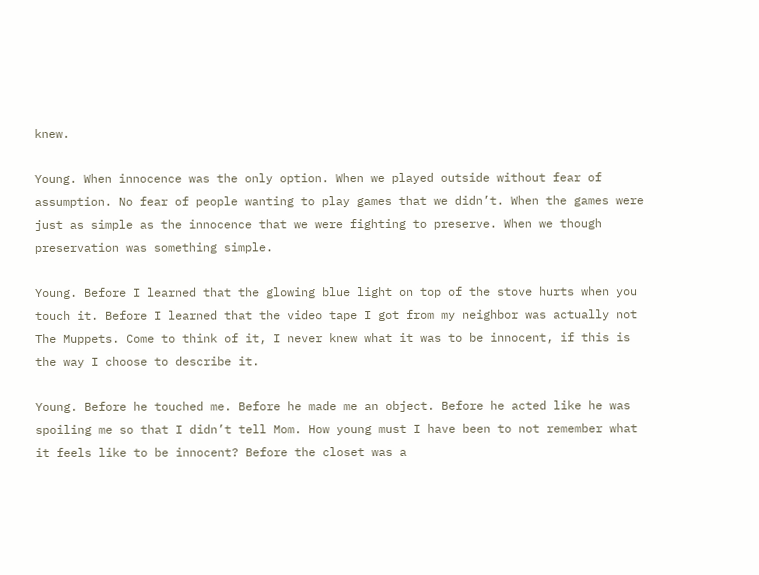knew.

Young. When innocence was the only option. When we played outside without fear of assumption. No fear of people wanting to play games that we didn’t. When the games were just as simple as the innocence that we were fighting to preserve. When we though preservation was something simple.

Young. Before I learned that the glowing blue light on top of the stove hurts when you touch it. Before I learned that the video tape I got from my neighbor was actually not The Muppets. Come to think of it, I never knew what it was to be innocent, if this is the way I choose to describe it.

Young. Before he touched me. Before he made me an object. Before he acted like he was spoiling me so that I didn’t tell Mom. How young must I have been to not remember what it feels like to be innocent? Before the closet was a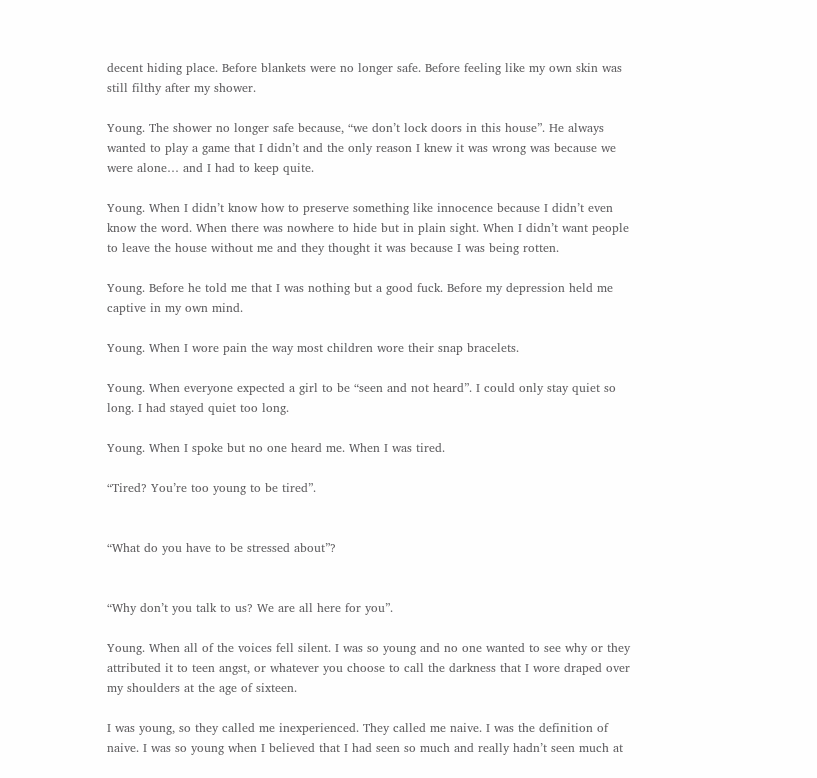decent hiding place. Before blankets were no longer safe. Before feeling like my own skin was still filthy after my shower.

Young. The shower no longer safe because, “we don’t lock doors in this house”. He always wanted to play a game that I didn’t and the only reason I knew it was wrong was because we were alone… and I had to keep quite.

Young. When I didn’t know how to preserve something like innocence because I didn’t even know the word. When there was nowhere to hide but in plain sight. When I didn’t want people to leave the house without me and they thought it was because I was being rotten.

Young. Before he told me that I was nothing but a good fuck. Before my depression held me captive in my own mind.

Young. When I wore pain the way most children wore their snap bracelets.

Young. When everyone expected a girl to be “seen and not heard”. I could only stay quiet so long. I had stayed quiet too long.

Young. When I spoke but no one heard me. When I was tired.

“Tired? You’re too young to be tired”.


“What do you have to be stressed about”?


“Why don’t you talk to us? We are all here for you”.

Young. When all of the voices fell silent. I was so young and no one wanted to see why or they attributed it to teen angst, or whatever you choose to call the darkness that I wore draped over my shoulders at the age of sixteen.

I was young, so they called me inexperienced. They called me naive. I was the definition of naive. I was so young when I believed that I had seen so much and really hadn’t seen much at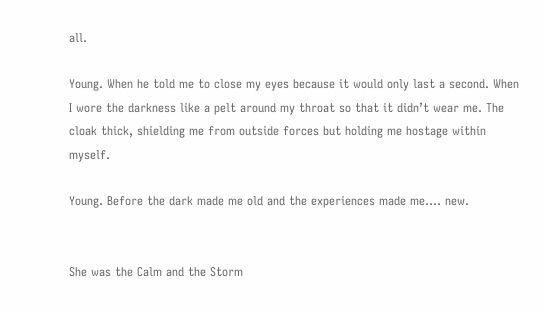all.

Young. When he told me to close my eyes because it would only last a second. When I wore the darkness like a pelt around my throat so that it didn’t wear me. The cloak thick, shielding me from outside forces but holding me hostage within myself.

Young. Before the dark made me old and the experiences made me…. new.


She was the Calm and the Storm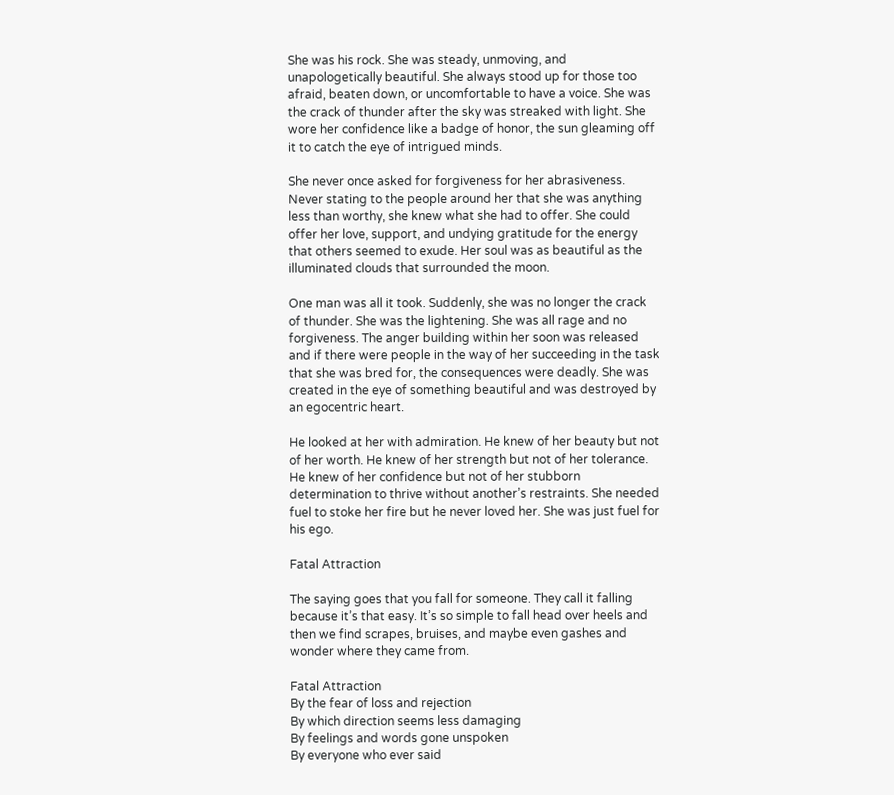She was his rock. She was steady, unmoving, and unapologetically beautiful. She always stood up for those too afraid, beaten down, or uncomfortable to have a voice. She was the crack of thunder after the sky was streaked with light. She wore her confidence like a badge of honor, the sun gleaming off it to catch the eye of intrigued minds.

She never once asked for forgiveness for her abrasiveness. Never stating to the people around her that she was anything less than worthy, she knew what she had to offer. She could offer her love, support, and undying gratitude for the energy that others seemed to exude. Her soul was as beautiful as the illuminated clouds that surrounded the moon.

One man was all it took. Suddenly, she was no longer the crack of thunder. She was the lightening. She was all rage and no forgiveness. The anger building within her soon was released and if there were people in the way of her succeeding in the task that she was bred for, the consequences were deadly. She was created in the eye of something beautiful and was destroyed by an egocentric heart.

He looked at her with admiration. He knew of her beauty but not of her worth. He knew of her strength but not of her tolerance. He knew of her confidence but not of her stubborn determination to thrive without another’s restraints. She needed fuel to stoke her fire but he never loved her. She was just fuel for his ego.

Fatal Attraction

The saying goes that you fall for someone. They call it falling because it’s that easy. It’s so simple to fall head over heels and then we find scrapes, bruises, and maybe even gashes and wonder where they came from.

Fatal Attraction
By the fear of loss and rejection
By which direction seems less damaging
By feelings and words gone unspoken
By everyone who ever said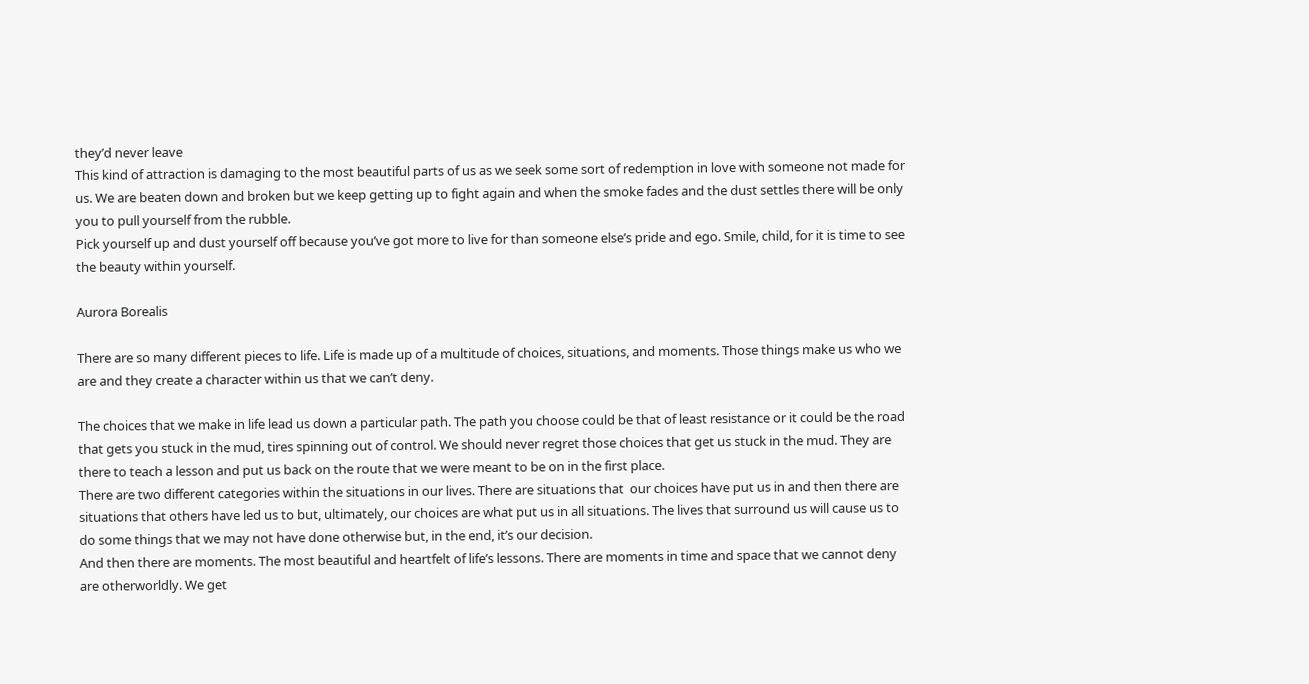they’d never leave
This kind of attraction is damaging to the most beautiful parts of us as we seek some sort of redemption in love with someone not made for us. We are beaten down and broken but we keep getting up to fight again and when the smoke fades and the dust settles there will be only you to pull yourself from the rubble.
Pick yourself up and dust yourself off because you’ve got more to live for than someone else’s pride and ego. Smile, child, for it is time to see the beauty within yourself.

Aurora Borealis

There are so many different pieces to life. Life is made up of a multitude of choices, situations, and moments. Those things make us who we are and they create a character within us that we can’t deny.

The choices that we make in life lead us down a particular path. The path you choose could be that of least resistance or it could be the road that gets you stuck in the mud, tires spinning out of control. We should never regret those choices that get us stuck in the mud. They are there to teach a lesson and put us back on the route that we were meant to be on in the first place.
There are two different categories within the situations in our lives. There are situations that  our choices have put us in and then there are situations that others have led us to but, ultimately, our choices are what put us in all situations. The lives that surround us will cause us to do some things that we may not have done otherwise but, in the end, it’s our decision.
And then there are moments. The most beautiful and heartfelt of life’s lessons. There are moments in time and space that we cannot deny are otherworldly. We get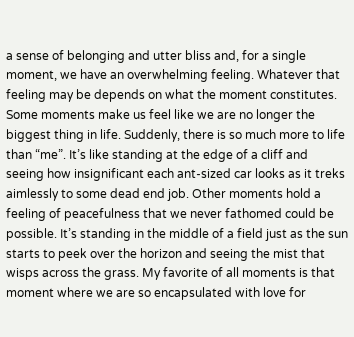a sense of belonging and utter bliss and, for a single moment, we have an overwhelming feeling. Whatever that feeling may be depends on what the moment constitutes.
Some moments make us feel like we are no longer the biggest thing in life. Suddenly, there is so much more to life than “me”. It’s like standing at the edge of a cliff and seeing how insignificant each ant-sized car looks as it treks aimlessly to some dead end job. Other moments hold a feeling of peacefulness that we never fathomed could be possible. It’s standing in the middle of a field just as the sun starts to peek over the horizon and seeing the mist that wisps across the grass. My favorite of all moments is that moment where we are so encapsulated with love for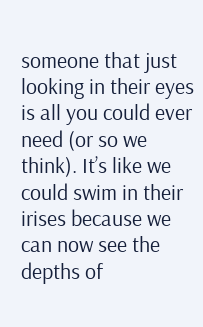someone that just looking in their eyes is all you could ever need (or so we think). It’s like we could swim in their irises because we can now see the depths of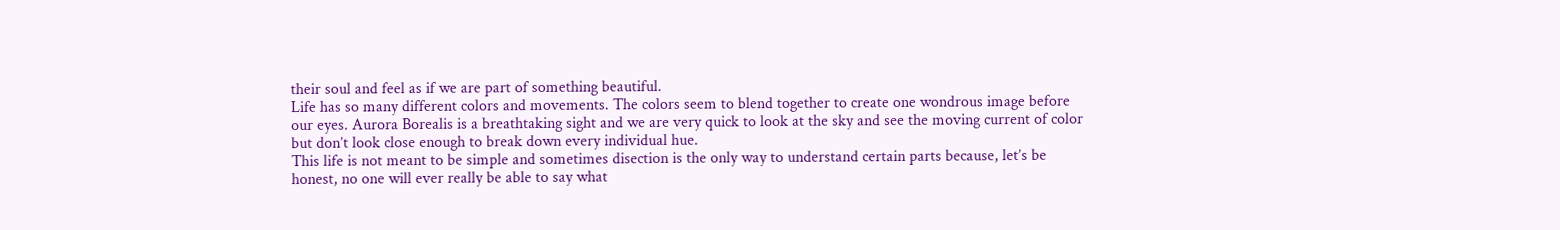their soul and feel as if we are part of something beautiful.
Life has so many different colors and movements. The colors seem to blend together to create one wondrous image before our eyes. Aurora Borealis is a breathtaking sight and we are very quick to look at the sky and see the moving current of color but don’t look close enough to break down every individual hue.
This life is not meant to be simple and sometimes disection is the only way to understand certain parts because, let’s be honest, no one will ever really be able to say what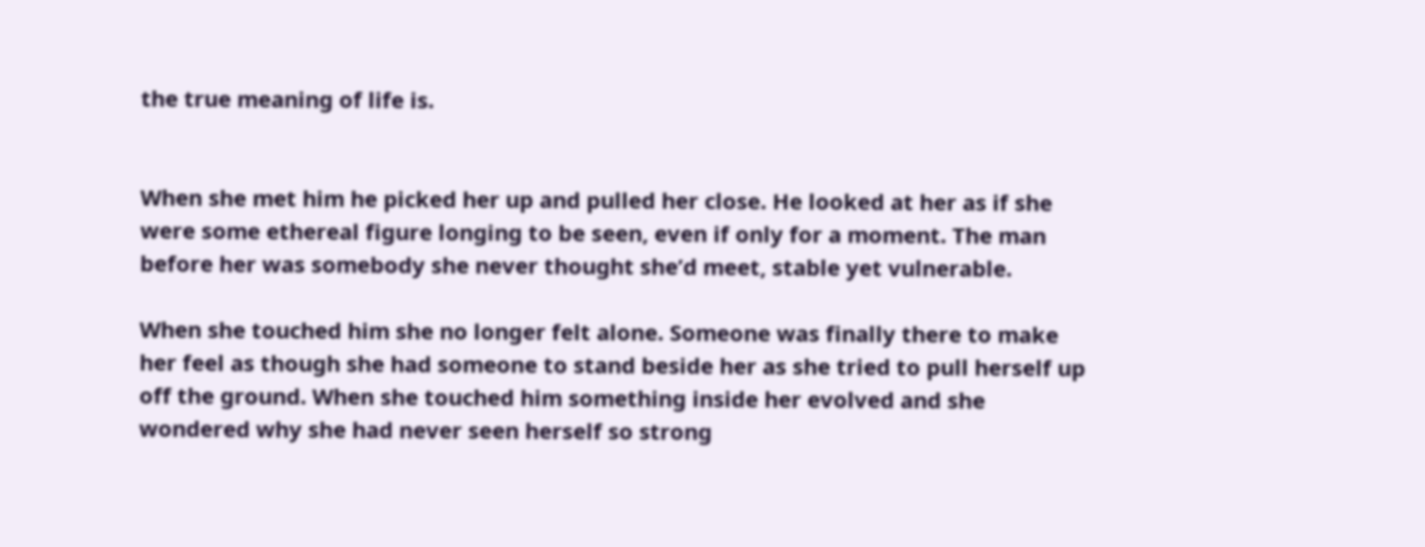the true meaning of life is.


When she met him he picked her up and pulled her close. He looked at her as if she were some ethereal figure longing to be seen, even if only for a moment. The man before her was somebody she never thought she’d meet, stable yet vulnerable.

When she touched him she no longer felt alone. Someone was finally there to make her feel as though she had someone to stand beside her as she tried to pull herself up off the ground. When she touched him something inside her evolved and she wondered why she had never seen herself so strong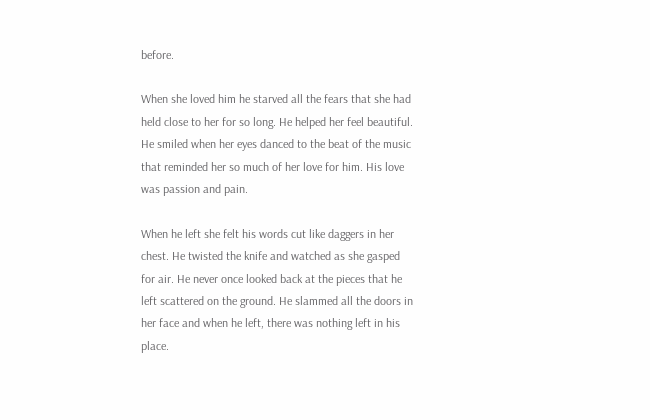before.

When she loved him he starved all the fears that she had held close to her for so long. He helped her feel beautiful. He smiled when her eyes danced to the beat of the music that reminded her so much of her love for him. His love was passion and pain.

When he left she felt his words cut like daggers in her chest. He twisted the knife and watched as she gasped for air. He never once looked back at the pieces that he left scattered on the ground. He slammed all the doors in her face and when he left, there was nothing left in his place.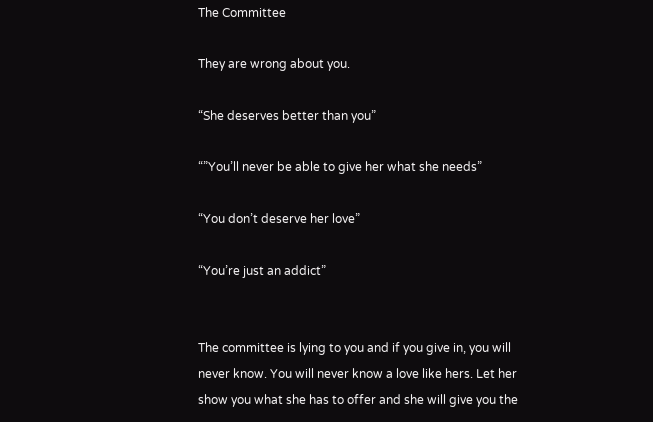The Committee

They are wrong about you.

“She deserves better than you”

“”You’ll never be able to give her what she needs”

“You don’t deserve her love”

“You’re just an addict”


The committee is lying to you and if you give in, you will never know. You will never know a love like hers. Let her show you what she has to offer and she will give you the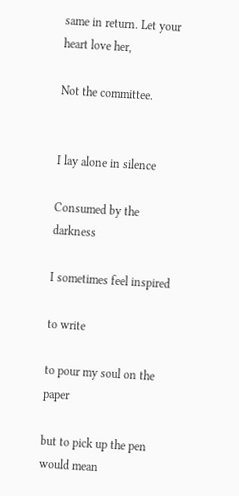same in return. Let your heart love her,

Not the committee.


I lay alone in silence

Consumed by the darkness

I sometimes feel inspired

to write

to pour my soul on the paper

but to pick up the pen would mean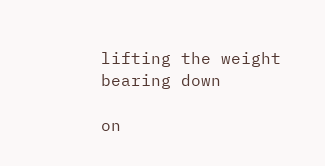lifting the weight bearing down

on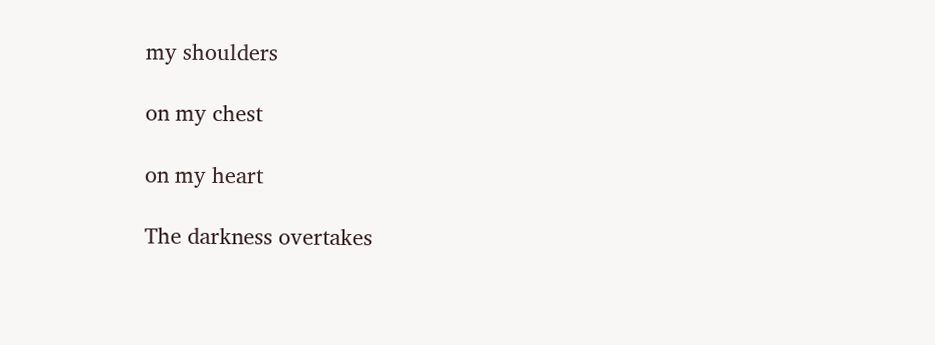my shoulders

on my chest

on my heart

The darkness overtakes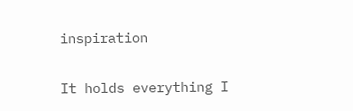inspiration

It holds everything I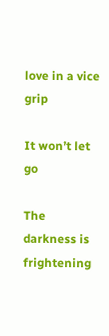love in a vice grip

It won’t let go

The darkness is frightening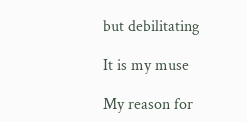but debilitating

It is my muse

My reason for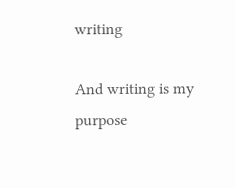writing

And writing is my purpose